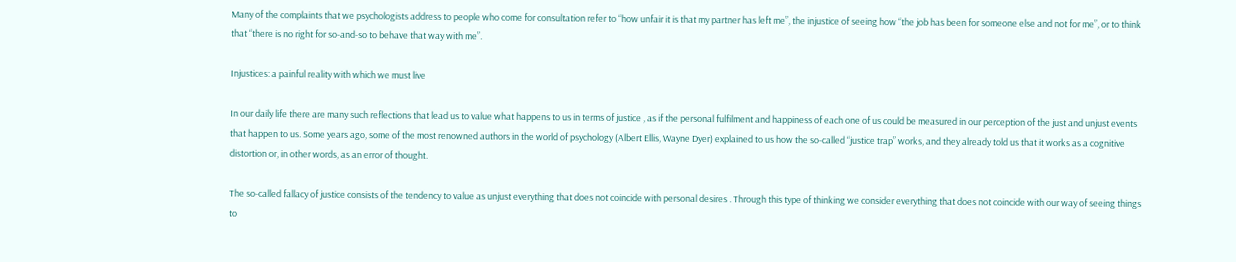Many of the complaints that we psychologists address to people who come for consultation refer to “how unfair it is that my partner has left me”, the injustice of seeing how “the job has been for someone else and not for me”, or to think that “there is no right for so-and-so to behave that way with me”.

Injustices: a painful reality with which we must live

In our daily life there are many such reflections that lead us to value what happens to us in terms of justice , as if the personal fulfilment and happiness of each one of us could be measured in our perception of the just and unjust events that happen to us. Some years ago, some of the most renowned authors in the world of psychology (Albert Ellis, Wayne Dyer) explained to us how the so-called “justice trap” works, and they already told us that it works as a cognitive distortion or, in other words, as an error of thought.

The so-called fallacy of justice consists of the tendency to value as unjust everything that does not coincide with personal desires . Through this type of thinking we consider everything that does not coincide with our way of seeing things to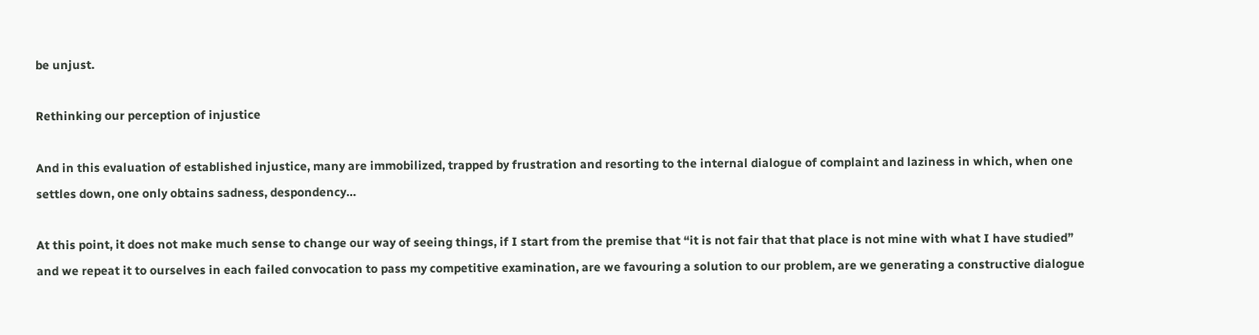be unjust.

Rethinking our perception of injustice

And in this evaluation of established injustice, many are immobilized, trapped by frustration and resorting to the internal dialogue of complaint and laziness in which, when one settles down, one only obtains sadness, despondency…

At this point, it does not make much sense to change our way of seeing things, if I start from the premise that “it is not fair that that place is not mine with what I have studied” and we repeat it to ourselves in each failed convocation to pass my competitive examination, are we favouring a solution to our problem, are we generating a constructive dialogue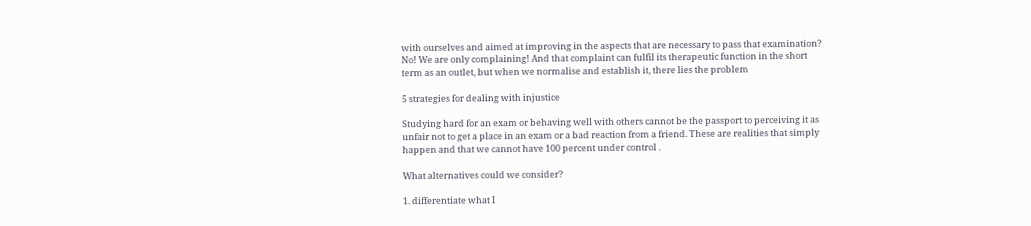with ourselves and aimed at improving in the aspects that are necessary to pass that examination? No! We are only complaining! And that complaint can fulfil its therapeutic function in the short term as an outlet, but when we normalise and establish it, there lies the problem

5 strategies for dealing with injustice

Studying hard for an exam or behaving well with others cannot be the passport to perceiving it as unfair not to get a place in an exam or a bad reaction from a friend. These are realities that simply happen and that we cannot have 100 percent under control .

What alternatives could we consider?

1. differentiate what I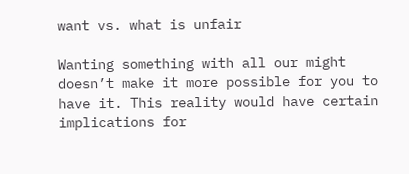want vs. what is unfair

Wanting something with all our might doesn’t make it more possible for you to have it. This reality would have certain implications for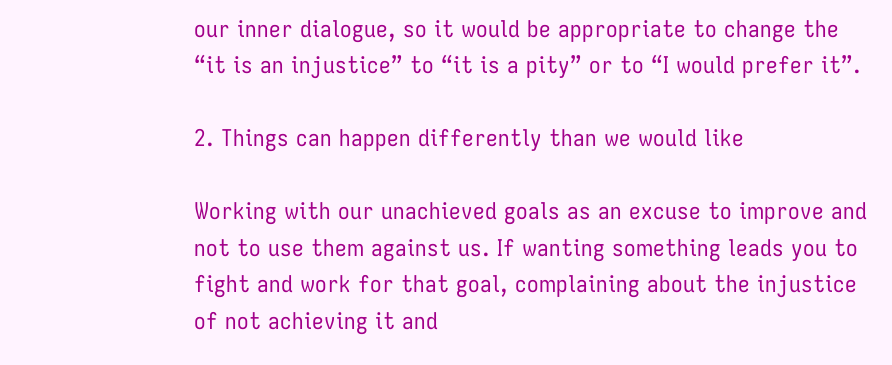our inner dialogue, so it would be appropriate to change the “it is an injustice” to “it is a pity” or to “I would prefer it”.

2. Things can happen differently than we would like

Working with our unachieved goals as an excuse to improve and not to use them against us. If wanting something leads you to fight and work for that goal, complaining about the injustice of not achieving it and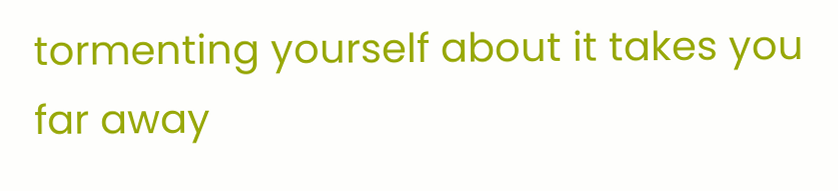tormenting yourself about it takes you far away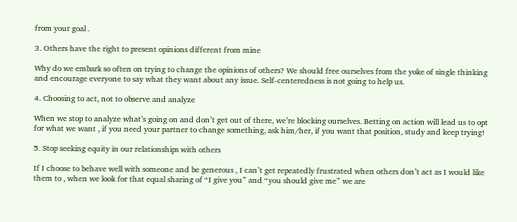from your goal .

3. Others have the right to present opinions different from mine

Why do we embark so often on trying to change the opinions of others? We should free ourselves from the yoke of single thinking and encourage everyone to say what they want about any issue. Self-centeredness is not going to help us.

4. Choosing to act, not to observe and analyze

When we stop to analyze what’s going on and don’t get out of there, we’re blocking ourselves. Betting on action will lead us to opt for what we want , if you need your partner to change something, ask him/her, if you want that position, study and keep trying!

5. Stop seeking equity in our relationships with others

If I choose to behave well with someone and be generous , I can’t get repeatedly frustrated when others don’t act as I would like them to , when we look for that equal sharing of “I give you” and “you should give me” we are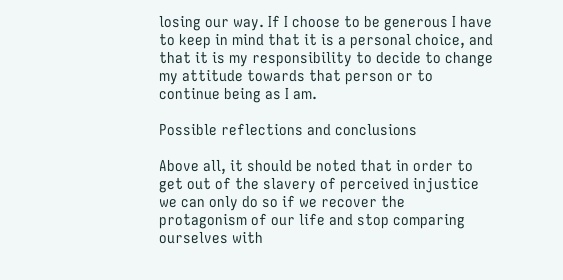losing our way. If I choose to be generous I have to keep in mind that it is a personal choice, and that it is my responsibility to decide to change my attitude towards that person or to continue being as I am.

Possible reflections and conclusions

Above all, it should be noted that in order to get out of the slavery of perceived injustice we can only do so if we recover the protagonism of our life and stop comparing ourselves with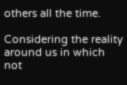others all the time.

Considering the reality around us in which not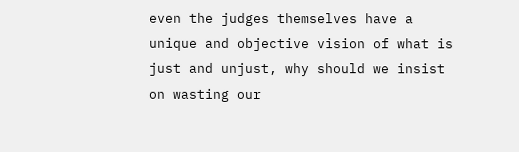even the judges themselves have a unique and objective vision of what is just and unjust, why should we insist on wasting our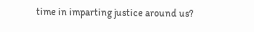time in imparting justice around us?